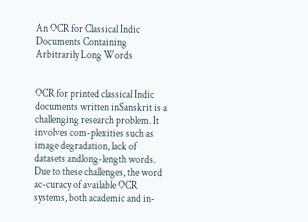An OCR for Classical Indic Documents Containing Arbitrarily Long Words


OCR for printed classical Indic documents written inSanskrit is a challenging research problem. It involves com-plexities such as image degradation, lack of datasets andlong-length words. Due to these challenges, the word ac-curacy of available OCR systems, both academic and in-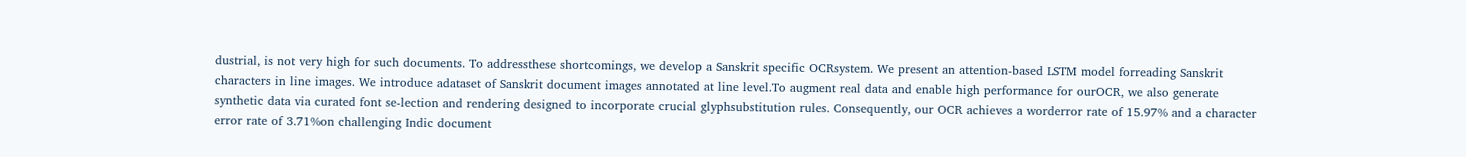dustrial, is not very high for such documents. To addressthese shortcomings, we develop a Sanskrit specific OCRsystem. We present an attention-based LSTM model forreading Sanskrit characters in line images. We introduce adataset of Sanskrit document images annotated at line level.To augment real data and enable high performance for ourOCR, we also generate synthetic data via curated font se-lection and rendering designed to incorporate crucial glyphsubstitution rules. Consequently, our OCR achieves a worderror rate of 15.97% and a character error rate of 3.71%on challenging Indic document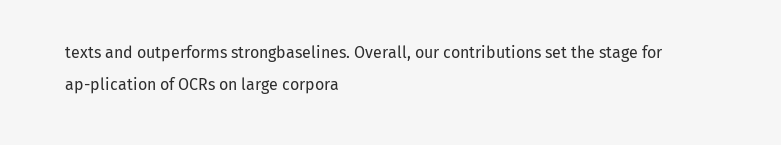texts and outperforms strongbaselines. Overall, our contributions set the stage for ap-plication of OCRs on large corpora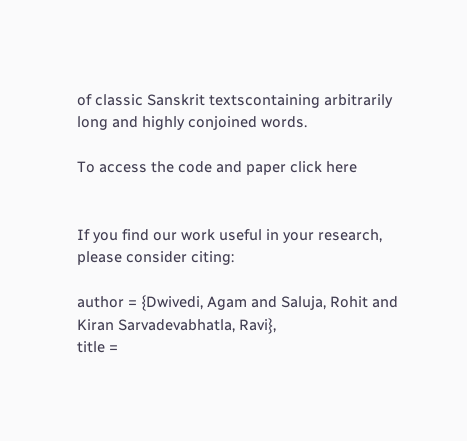of classic Sanskrit textscontaining arbitrarily long and highly conjoined words.

To access the code and paper click here


If you find our work useful in your research, please consider citing:

author = {Dwivedi, Agam and Saluja, Rohit and Kiran Sarvadevabhatla, Ravi},
title =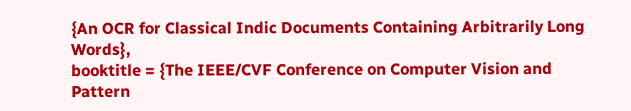{An OCR for Classical Indic Documents Containing Arbitrarily Long Words},
booktitle = {The IEEE/CVF Conference on Computer Vision and Pattern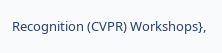Recognition (CVPR) Workshops},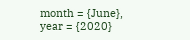month = {June},
year = {2020}